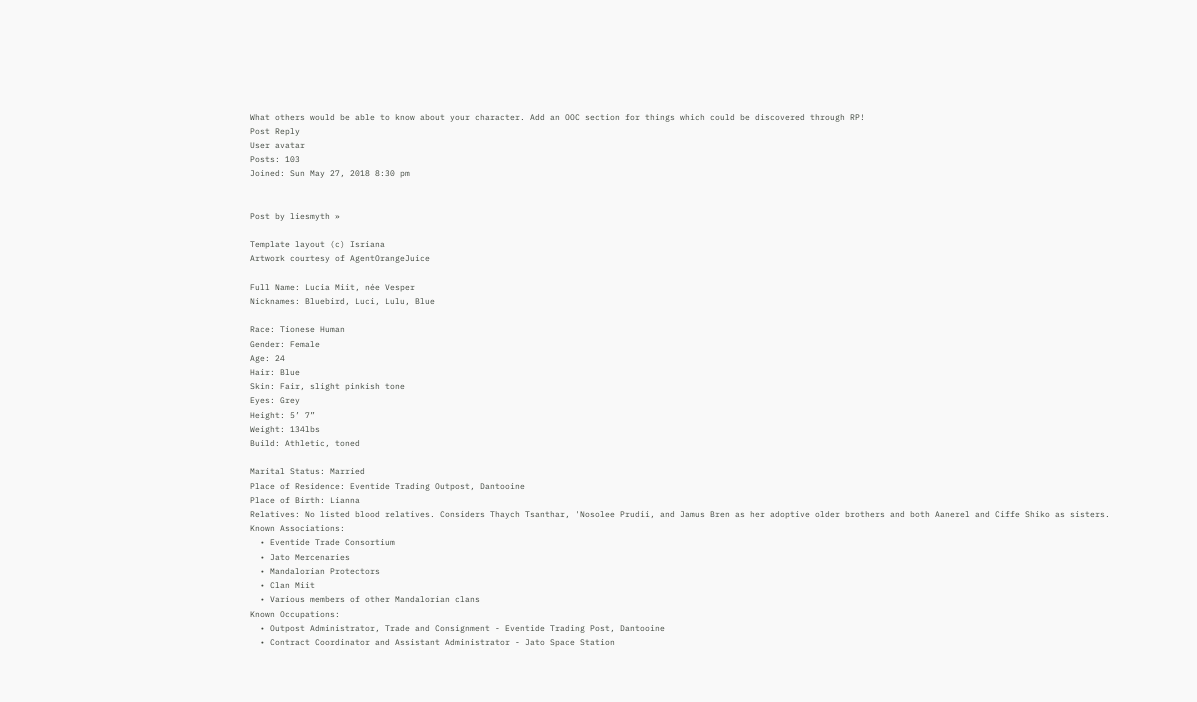What others would be able to know about your character. Add an OOC section for things which could be discovered through RP!
Post Reply
User avatar
Posts: 103
Joined: Sun May 27, 2018 8:30 pm


Post by liesmyth »

Template layout (c) Isriana
Artwork courtesy of AgentOrangeJuice

Full Name: Lucia Miit, née Vesper
Nicknames: Bluebird, Luci, Lulu, Blue

Race: Tionese Human
Gender: Female
Age: 24
Hair: Blue
Skin: Fair, slight pinkish tone
Eyes: Grey
Height: 5’ 7”
Weight: 134lbs
Build: Athletic, toned

Marital Status: Married
Place of Residence: Eventide Trading Outpost, Dantooine
Place of Birth: Lianna
Relatives: No listed blood relatives. Considers Thaych Tsanthar, 'Nosolee Prudii, and Jamus Bren as her adoptive older brothers and both Aanerel and Ciffe Shiko as sisters.
Known Associations:
  • Eventide Trade Consortium
  • Jato Mercenaries
  • Mandalorian Protectors
  • Clan Miit
  • Various members of other Mandalorian clans
Known Occupations:
  • Outpost Administrator, Trade and Consignment - Eventide Trading Post, Dantooine
  • Contract Coordinator and Assistant Administrator - Jato Space Station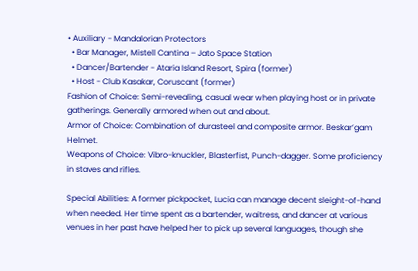• Auxiliary - Mandalorian Protectors
  • Bar Manager, Mistell Cantina – Jato Space Station
  • Dancer/Bartender - Ataria Island Resort, Spira (former)
  • Host - Club Kasakar, Coruscant (former)
Fashion of Choice: Semi-revealing, casual wear when playing host or in private gatherings. Generally armored when out and about.
Armor of Choice: Combination of durasteel and composite armor. Beskar’gam Helmet.
Weapons of Choice: Vibro-knuckler, Blasterfist, Punch-dagger. Some proficiency in staves and rifles.

Special Abilities: A former pickpocket, Lucia can manage decent sleight-of-hand when needed. Her time spent as a bartender, waitress, and dancer at various venues in her past have helped her to pick up several languages, though she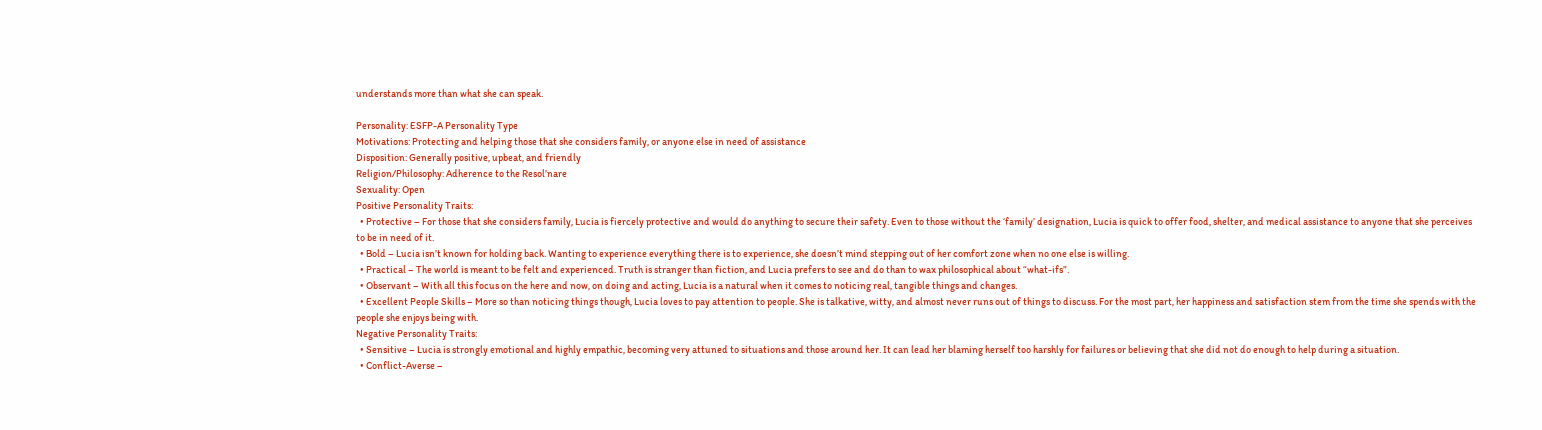understands more than what she can speak.

Personality: ESFP-A Personality Type
Motivations: Protecting and helping those that she considers family, or anyone else in need of assistance
Disposition: Generally positive, upbeat, and friendly
Religion/Philosophy: Adherence to the Resol’nare
Sexuality: Open
Positive Personality Traits:
  • Protective – For those that she considers family, Lucia is fiercely protective and would do anything to secure their safety. Even to those without the ‘family’ designation, Lucia is quick to offer food, shelter, and medical assistance to anyone that she perceives to be in need of it.
  • Bold – Lucia isn’t known for holding back. Wanting to experience everything there is to experience, she doesn’t mind stepping out of her comfort zone when no one else is willing.
  • Practical – The world is meant to be felt and experienced. Truth is stranger than fiction, and Lucia prefers to see and do than to wax philosophical about “what-ifs”.
  • Observant – With all this focus on the here and now, on doing and acting, Lucia is a natural when it comes to noticing real, tangible things and changes.
  • Excellent People Skills – More so than noticing things though, Lucia loves to pay attention to people. She is talkative, witty, and almost never runs out of things to discuss. For the most part, her happiness and satisfaction stem from the time she spends with the people she enjoys being with.
Negative Personality Traits:
  • Sensitive – Lucia is strongly emotional and highly empathic, becoming very attuned to situations and those around her. It can lead her blaming herself too harshly for failures or believing that she did not do enough to help during a situation.
  • Conflict-Averse –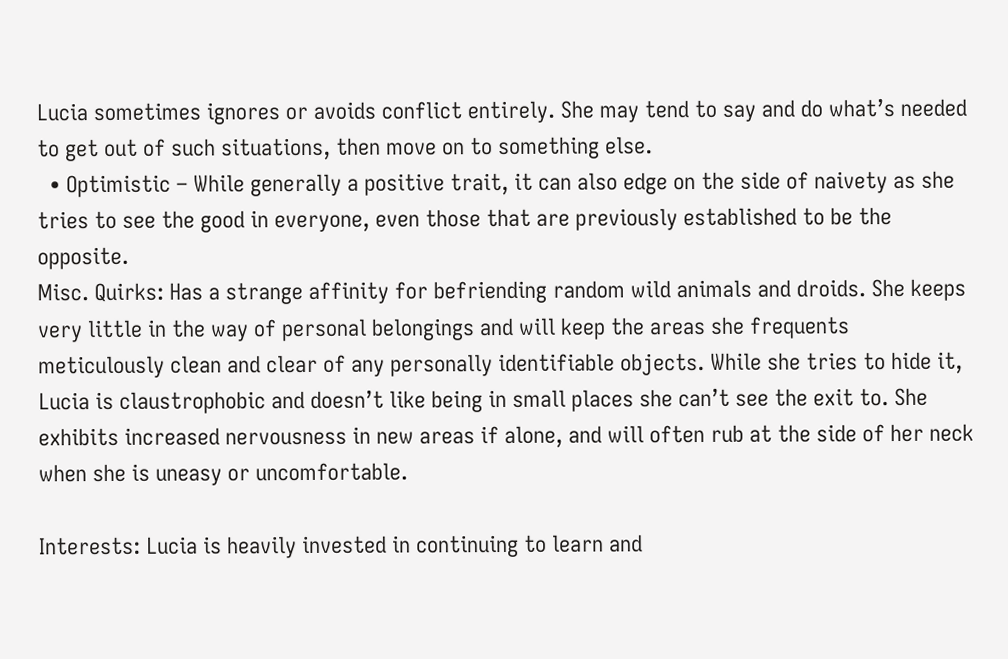Lucia sometimes ignores or avoids conflict entirely. She may tend to say and do what’s needed to get out of such situations, then move on to something else.
  • Optimistic – While generally a positive trait, it can also edge on the side of naivety as she tries to see the good in everyone, even those that are previously established to be the opposite.
Misc. Quirks: Has a strange affinity for befriending random wild animals and droids. She keeps very little in the way of personal belongings and will keep the areas she frequents meticulously clean and clear of any personally identifiable objects. While she tries to hide it, Lucia is claustrophobic and doesn’t like being in small places she can’t see the exit to. She exhibits increased nervousness in new areas if alone, and will often rub at the side of her neck when she is uneasy or uncomfortable.

Interests: Lucia is heavily invested in continuing to learn and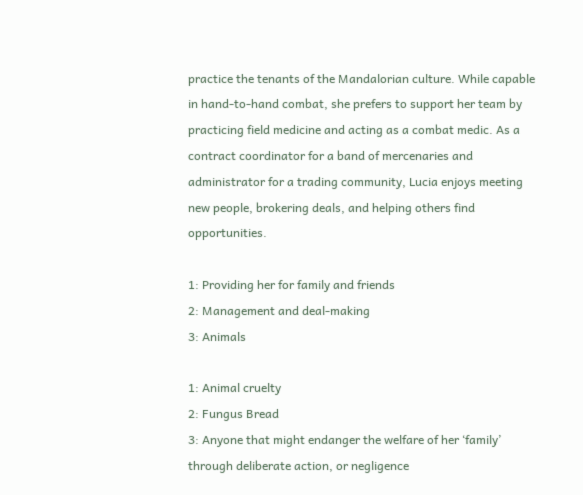practice the tenants of the Mandalorian culture. While capable in hand-to-hand combat, she prefers to support her team by practicing field medicine and acting as a combat medic. As a contract coordinator for a band of mercenaries and administrator for a trading community, Lucia enjoys meeting new people, brokering deals, and helping others find opportunities.

1: Providing her for family and friends
2: Management and deal-making
3: Animals

1: Animal cruelty
2: Fungus Bread
3: Anyone that might endanger the welfare of her ‘family’ through deliberate action, or negligence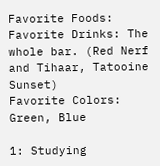Favorite Foods:
Favorite Drinks: The whole bar. (Red Nerf and Tihaar, Tatooine Sunset)
Favorite Colors: Green, Blue

1: Studying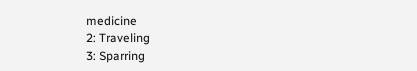medicine
2: Traveling
3: Sparring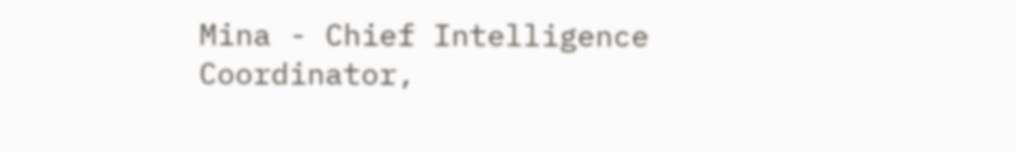Mina - Chief Intelligence Coordinator,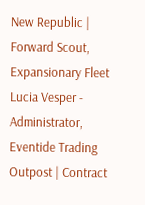New Republic | Forward Scout, Expansionary Fleet
Lucia Vesper - Administrator, Eventide Trading Outpost | Contract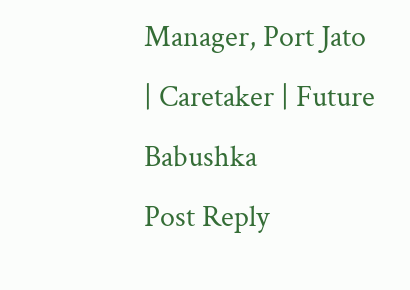Manager, Port Jato | Caretaker | Future Babushka
Post Reply